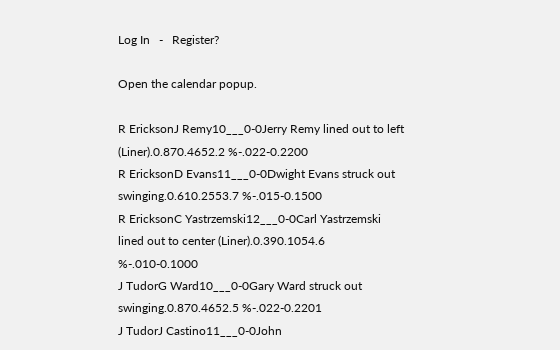Log In   -   Register?

Open the calendar popup.

R EricksonJ Remy10___0-0Jerry Remy lined out to left (Liner).0.870.4652.2 %-.022-0.2200
R EricksonD Evans11___0-0Dwight Evans struck out swinging.0.610.2553.7 %-.015-0.1500
R EricksonC Yastrzemski12___0-0Carl Yastrzemski lined out to center (Liner).0.390.1054.6 %-.010-0.1000
J TudorG Ward10___0-0Gary Ward struck out swinging.0.870.4652.5 %-.022-0.2201
J TudorJ Castino11___0-0John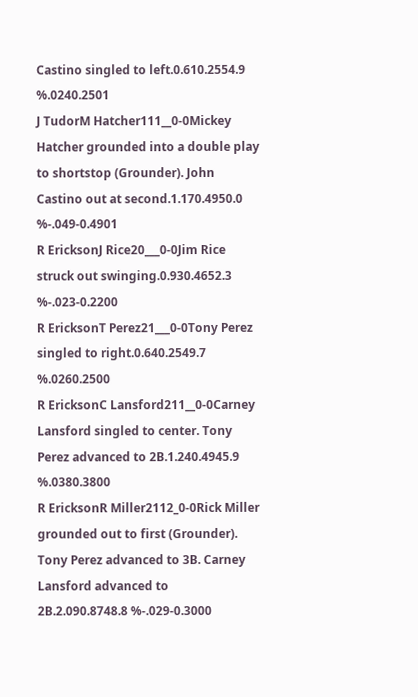Castino singled to left.0.610.2554.9 %.0240.2501
J TudorM Hatcher111__0-0Mickey Hatcher grounded into a double play to shortstop (Grounder). John Castino out at second.1.170.4950.0 %-.049-0.4901
R EricksonJ Rice20___0-0Jim Rice struck out swinging.0.930.4652.3 %-.023-0.2200
R EricksonT Perez21___0-0Tony Perez singled to right.0.640.2549.7 %.0260.2500
R EricksonC Lansford211__0-0Carney Lansford singled to center. Tony Perez advanced to 2B.1.240.4945.9 %.0380.3800
R EricksonR Miller2112_0-0Rick Miller grounded out to first (Grounder). Tony Perez advanced to 3B. Carney Lansford advanced to 2B.2.090.8748.8 %-.029-0.3000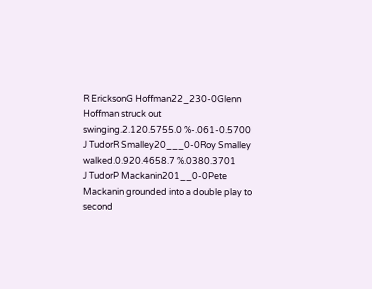R EricksonG Hoffman22_230-0Glenn Hoffman struck out swinging.2.120.5755.0 %-.061-0.5700
J TudorR Smalley20___0-0Roy Smalley walked.0.920.4658.7 %.0380.3701
J TudorP Mackanin201__0-0Pete Mackanin grounded into a double play to second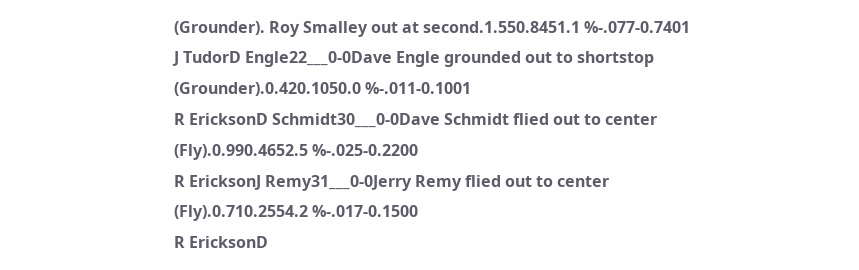(Grounder). Roy Smalley out at second.1.550.8451.1 %-.077-0.7401
J TudorD Engle22___0-0Dave Engle grounded out to shortstop (Grounder).0.420.1050.0 %-.011-0.1001
R EricksonD Schmidt30___0-0Dave Schmidt flied out to center (Fly).0.990.4652.5 %-.025-0.2200
R EricksonJ Remy31___0-0Jerry Remy flied out to center (Fly).0.710.2554.2 %-.017-0.1500
R EricksonD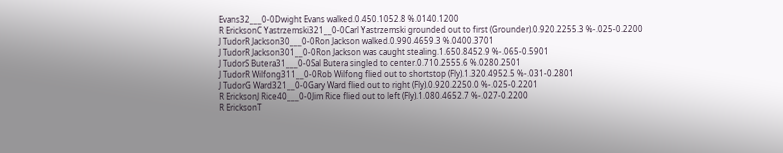Evans32___0-0Dwight Evans walked.0.450.1052.8 %.0140.1200
R EricksonC Yastrzemski321__0-0Carl Yastrzemski grounded out to first (Grounder).0.920.2255.3 %-.025-0.2200
J TudorR Jackson30___0-0Ron Jackson walked.0.990.4659.3 %.0400.3701
J TudorR Jackson301__0-0Ron Jackson was caught stealing.1.650.8452.9 %-.065-0.5901
J TudorS Butera31___0-0Sal Butera singled to center.0.710.2555.6 %.0280.2501
J TudorR Wilfong311__0-0Rob Wilfong flied out to shortstop (Fly).1.320.4952.5 %-.031-0.2801
J TudorG Ward321__0-0Gary Ward flied out to right (Fly).0.920.2250.0 %-.025-0.2201
R EricksonJ Rice40___0-0Jim Rice flied out to left (Fly).1.080.4652.7 %-.027-0.2200
R EricksonT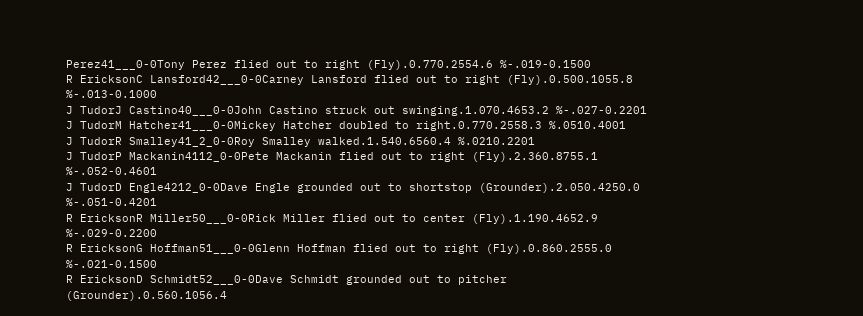Perez41___0-0Tony Perez flied out to right (Fly).0.770.2554.6 %-.019-0.1500
R EricksonC Lansford42___0-0Carney Lansford flied out to right (Fly).0.500.1055.8 %-.013-0.1000
J TudorJ Castino40___0-0John Castino struck out swinging.1.070.4653.2 %-.027-0.2201
J TudorM Hatcher41___0-0Mickey Hatcher doubled to right.0.770.2558.3 %.0510.4001
J TudorR Smalley41_2_0-0Roy Smalley walked.1.540.6560.4 %.0210.2201
J TudorP Mackanin4112_0-0Pete Mackanin flied out to right (Fly).2.360.8755.1 %-.052-0.4601
J TudorD Engle4212_0-0Dave Engle grounded out to shortstop (Grounder).2.050.4250.0 %-.051-0.4201
R EricksonR Miller50___0-0Rick Miller flied out to center (Fly).1.190.4652.9 %-.029-0.2200
R EricksonG Hoffman51___0-0Glenn Hoffman flied out to right (Fly).0.860.2555.0 %-.021-0.1500
R EricksonD Schmidt52___0-0Dave Schmidt grounded out to pitcher (Grounder).0.560.1056.4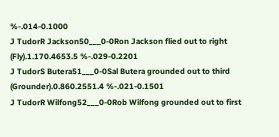%-.014-0.1000
J TudorR Jackson50___0-0Ron Jackson flied out to right (Fly).1.170.4653.5 %-.029-0.2201
J TudorS Butera51___0-0Sal Butera grounded out to third (Grounder).0.860.2551.4 %-.021-0.1501
J TudorR Wilfong52___0-0Rob Wilfong grounded out to first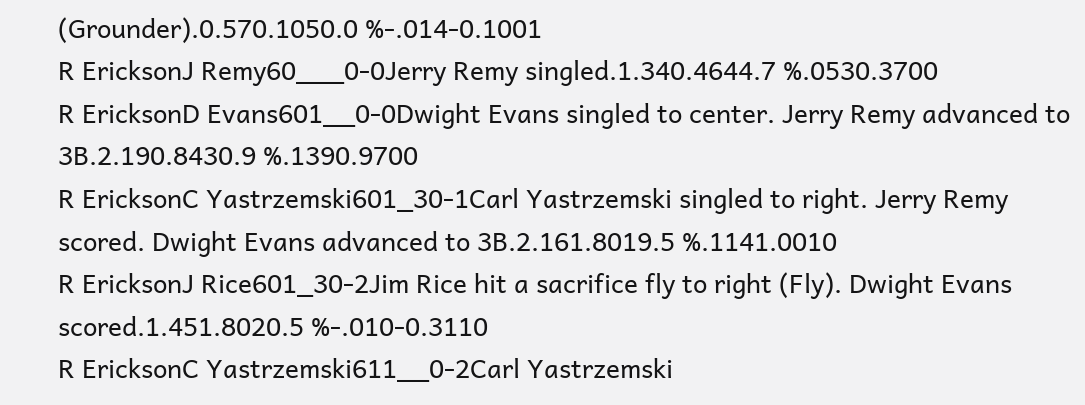(Grounder).0.570.1050.0 %-.014-0.1001
R EricksonJ Remy60___0-0Jerry Remy singled.1.340.4644.7 %.0530.3700
R EricksonD Evans601__0-0Dwight Evans singled to center. Jerry Remy advanced to 3B.2.190.8430.9 %.1390.9700
R EricksonC Yastrzemski601_30-1Carl Yastrzemski singled to right. Jerry Remy scored. Dwight Evans advanced to 3B.2.161.8019.5 %.1141.0010
R EricksonJ Rice601_30-2Jim Rice hit a sacrifice fly to right (Fly). Dwight Evans scored.1.451.8020.5 %-.010-0.3110
R EricksonC Yastrzemski611__0-2Carl Yastrzemski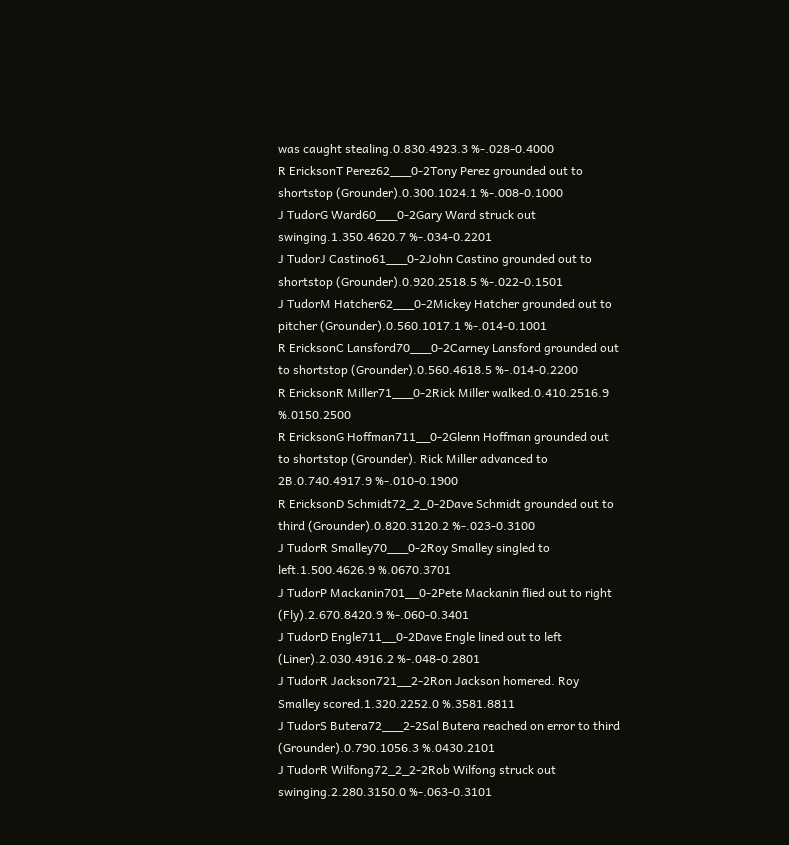was caught stealing.0.830.4923.3 %-.028-0.4000
R EricksonT Perez62___0-2Tony Perez grounded out to shortstop (Grounder).0.300.1024.1 %-.008-0.1000
J TudorG Ward60___0-2Gary Ward struck out swinging.1.350.4620.7 %-.034-0.2201
J TudorJ Castino61___0-2John Castino grounded out to shortstop (Grounder).0.920.2518.5 %-.022-0.1501
J TudorM Hatcher62___0-2Mickey Hatcher grounded out to pitcher (Grounder).0.560.1017.1 %-.014-0.1001
R EricksonC Lansford70___0-2Carney Lansford grounded out to shortstop (Grounder).0.560.4618.5 %-.014-0.2200
R EricksonR Miller71___0-2Rick Miller walked.0.410.2516.9 %.0150.2500
R EricksonG Hoffman711__0-2Glenn Hoffman grounded out to shortstop (Grounder). Rick Miller advanced to 2B.0.740.4917.9 %-.010-0.1900
R EricksonD Schmidt72_2_0-2Dave Schmidt grounded out to third (Grounder).0.820.3120.2 %-.023-0.3100
J TudorR Smalley70___0-2Roy Smalley singled to left.1.500.4626.9 %.0670.3701
J TudorP Mackanin701__0-2Pete Mackanin flied out to right (Fly).2.670.8420.9 %-.060-0.3401
J TudorD Engle711__0-2Dave Engle lined out to left (Liner).2.030.4916.2 %-.048-0.2801
J TudorR Jackson721__2-2Ron Jackson homered. Roy Smalley scored.1.320.2252.0 %.3581.8811
J TudorS Butera72___2-2Sal Butera reached on error to third (Grounder).0.790.1056.3 %.0430.2101
J TudorR Wilfong72_2_2-2Rob Wilfong struck out swinging.2.280.3150.0 %-.063-0.3101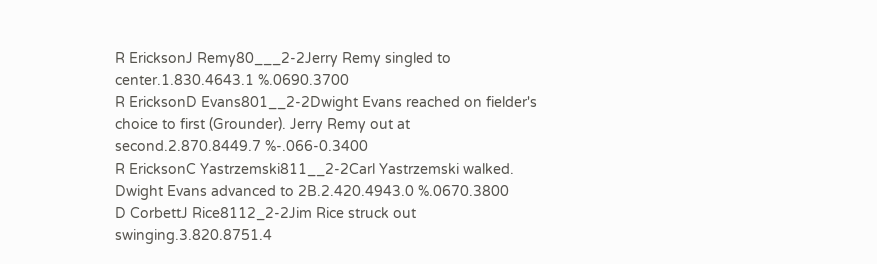R EricksonJ Remy80___2-2Jerry Remy singled to center.1.830.4643.1 %.0690.3700
R EricksonD Evans801__2-2Dwight Evans reached on fielder's choice to first (Grounder). Jerry Remy out at second.2.870.8449.7 %-.066-0.3400
R EricksonC Yastrzemski811__2-2Carl Yastrzemski walked. Dwight Evans advanced to 2B.2.420.4943.0 %.0670.3800
D CorbettJ Rice8112_2-2Jim Rice struck out swinging.3.820.8751.4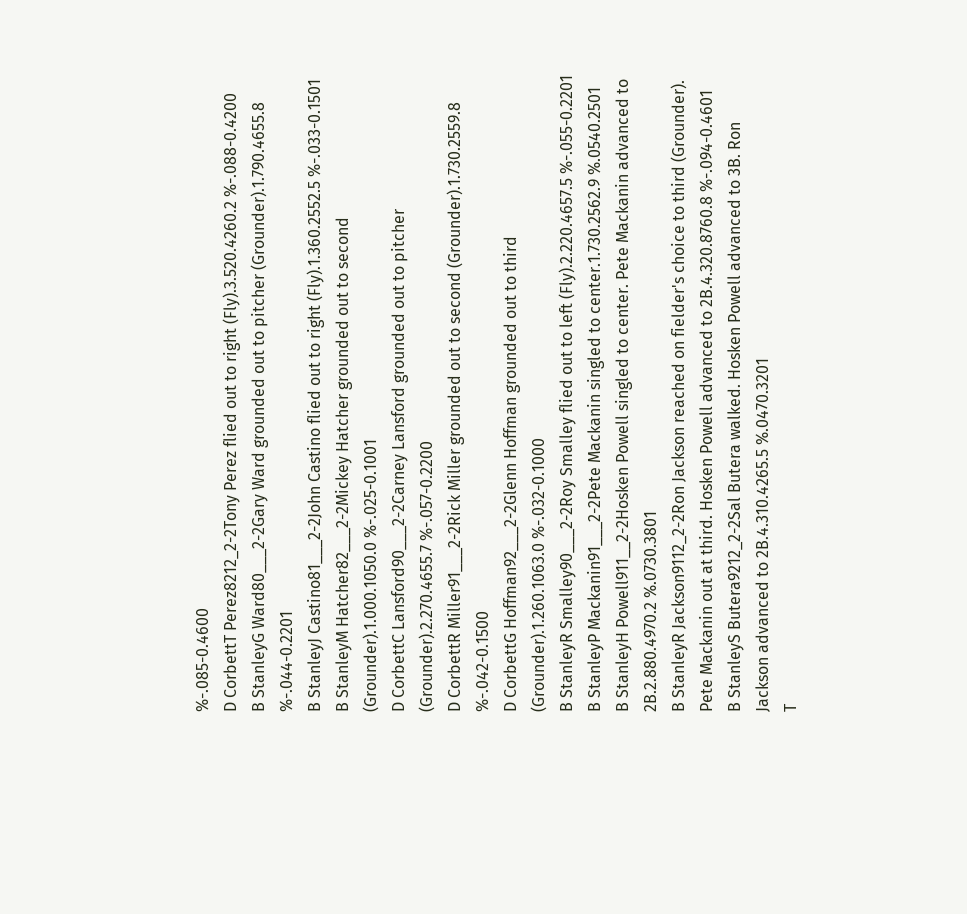%-.085-0.4600
D CorbettT Perez8212_2-2Tony Perez flied out to right (Fly).3.520.4260.2 %-.088-0.4200
B StanleyG Ward80___2-2Gary Ward grounded out to pitcher (Grounder).1.790.4655.8 %-.044-0.2201
B StanleyJ Castino81___2-2John Castino flied out to right (Fly).1.360.2552.5 %-.033-0.1501
B StanleyM Hatcher82___2-2Mickey Hatcher grounded out to second (Grounder).1.000.1050.0 %-.025-0.1001
D CorbettC Lansford90___2-2Carney Lansford grounded out to pitcher (Grounder).2.270.4655.7 %-.057-0.2200
D CorbettR Miller91___2-2Rick Miller grounded out to second (Grounder).1.730.2559.8 %-.042-0.1500
D CorbettG Hoffman92___2-2Glenn Hoffman grounded out to third (Grounder).1.260.1063.0 %-.032-0.1000
B StanleyR Smalley90___2-2Roy Smalley flied out to left (Fly).2.220.4657.5 %-.055-0.2201
B StanleyP Mackanin91___2-2Pete Mackanin singled to center.1.730.2562.9 %.0540.2501
B StanleyH Powell911__2-2Hosken Powell singled to center. Pete Mackanin advanced to 2B.2.880.4970.2 %.0730.3801
B StanleyR Jackson9112_2-2Ron Jackson reached on fielder's choice to third (Grounder). Pete Mackanin out at third. Hosken Powell advanced to 2B.4.320.8760.8 %-.094-0.4601
B StanleyS Butera9212_2-2Sal Butera walked. Hosken Powell advanced to 3B. Ron Jackson advanced to 2B.4.310.4265.5 %.0470.3201
T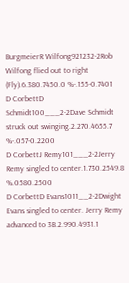BurgmeierR Wilfong921232-2Rob Wilfong flied out to right (Fly).6.380.7450.0 %-.155-0.7401
D CorbettD Schmidt100___2-2Dave Schmidt struck out swinging.2.270.4655.7 %-.057-0.2200
D CorbettJ Remy101___2-2Jerry Remy singled to center.1.730.2549.8 %.0580.2500
D CorbettD Evans1011__2-2Dwight Evans singled to center. Jerry Remy advanced to 3B.2.990.4931.1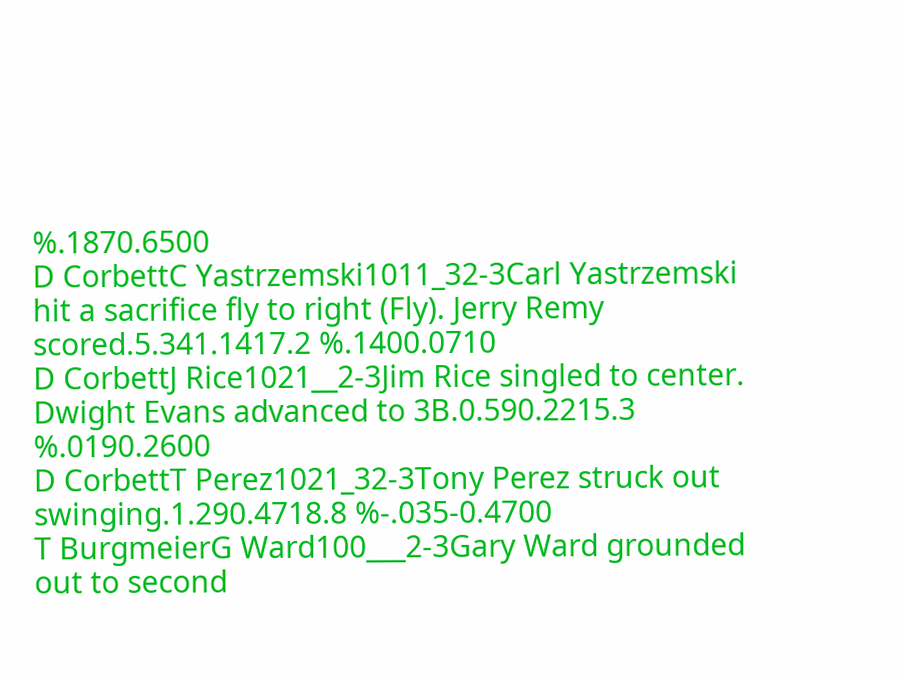%.1870.6500
D CorbettC Yastrzemski1011_32-3Carl Yastrzemski hit a sacrifice fly to right (Fly). Jerry Remy scored.5.341.1417.2 %.1400.0710
D CorbettJ Rice1021__2-3Jim Rice singled to center. Dwight Evans advanced to 3B.0.590.2215.3 %.0190.2600
D CorbettT Perez1021_32-3Tony Perez struck out swinging.1.290.4718.8 %-.035-0.4700
T BurgmeierG Ward100___2-3Gary Ward grounded out to second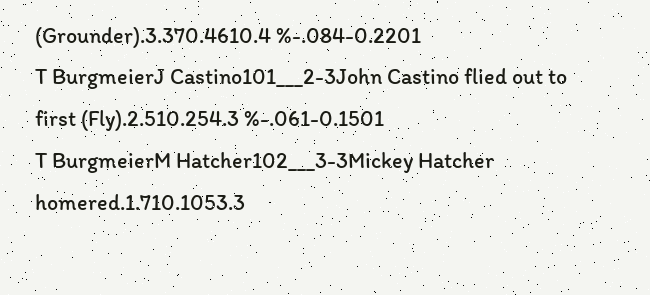(Grounder).3.370.4610.4 %-.084-0.2201
T BurgmeierJ Castino101___2-3John Castino flied out to first (Fly).2.510.254.3 %-.061-0.1501
T BurgmeierM Hatcher102___3-3Mickey Hatcher homered.1.710.1053.3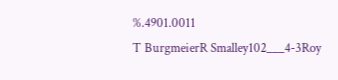%.4901.0011
T BurgmeierR Smalley102___4-3Roy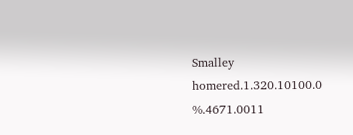Smalley homered.1.320.10100.0 %.4671.0011